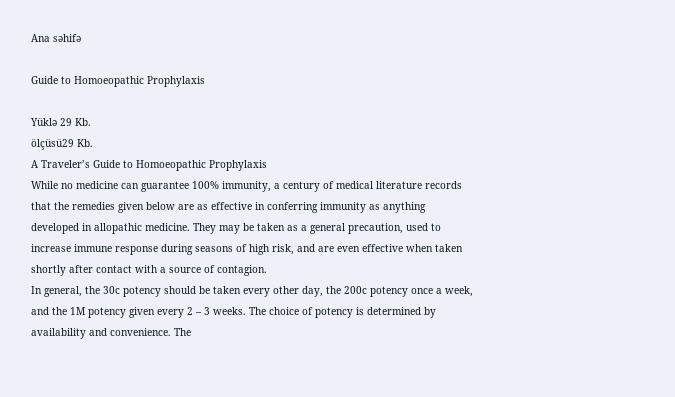Ana səhifə

Guide to Homoeopathic Prophylaxis

Yüklə 29 Kb.
ölçüsü29 Kb.
A Traveler’s Guide to Homoeopathic Prophylaxis
While no medicine can guarantee 100% immunity, a century of medical literature records that the remedies given below are as effective in conferring immunity as anything developed in allopathic medicine. They may be taken as a general precaution, used to increase immune response during seasons of high risk, and are even effective when taken shortly after contact with a source of contagion.
In general, the 30c potency should be taken every other day, the 200c potency once a week, and the 1M potency given every 2 – 3 weeks. The choice of potency is determined by availability and convenience. The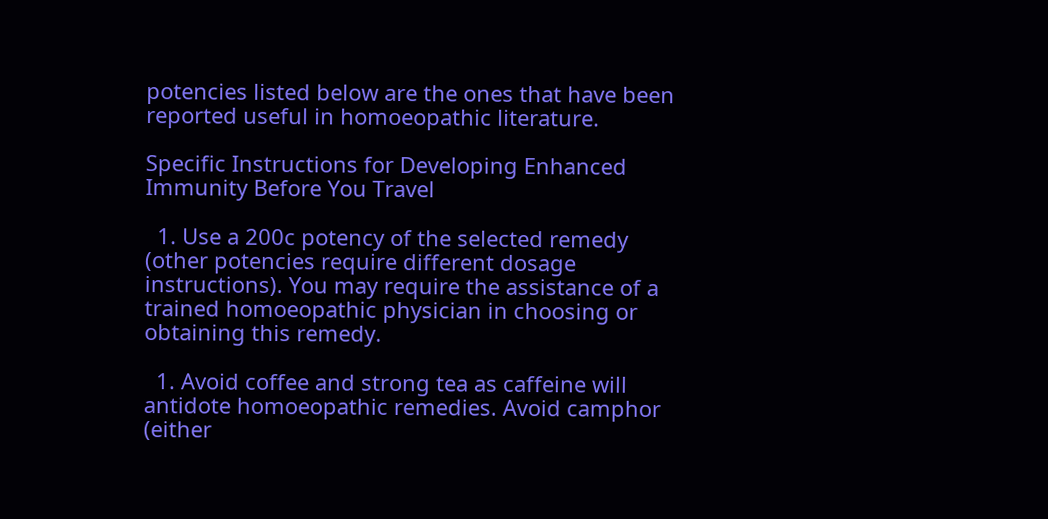potencies listed below are the ones that have been reported useful in homoeopathic literature.

Specific Instructions for Developing Enhanced Immunity Before You Travel

  1. Use a 200c potency of the selected remedy (other potencies require different dosage instructions). You may require the assistance of a trained homoeopathic physician in choosing or obtaining this remedy.

  1. Avoid coffee and strong tea as caffeine will antidote homoeopathic remedies. Avoid camphor (either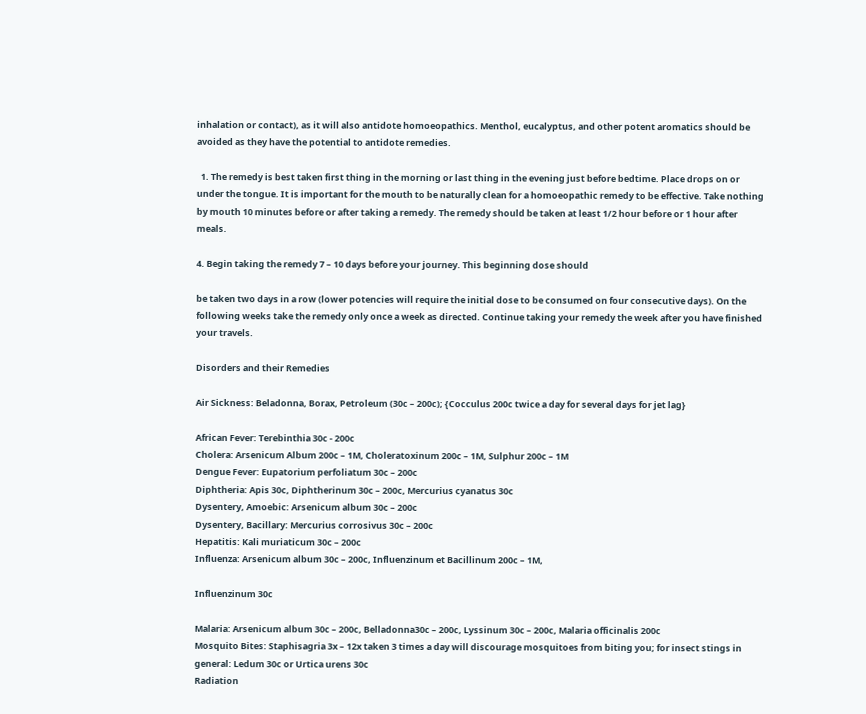inhalation or contact), as it will also antidote homoeopathics. Menthol, eucalyptus, and other potent aromatics should be avoided as they have the potential to antidote remedies.

  1. The remedy is best taken first thing in the morning or last thing in the evening just before bedtime. Place drops on or under the tongue. It is important for the mouth to be naturally clean for a homoeopathic remedy to be effective. Take nothing by mouth 10 minutes before or after taking a remedy. The remedy should be taken at least 1/2 hour before or 1 hour after meals.

4. Begin taking the remedy 7 – 10 days before your journey. This beginning dose should

be taken two days in a row (lower potencies will require the initial dose to be consumed on four consecutive days). On the following weeks take the remedy only once a week as directed. Continue taking your remedy the week after you have finished your travels.

Disorders and their Remedies

Air Sickness: Beladonna, Borax, Petroleum (30c – 200c); {Cocculus 200c twice a day for several days for jet lag}

African Fever: Terebinthia 30c - 200c
Cholera: Arsenicum Album 200c – 1M, Choleratoxinum 200c – 1M, Sulphur 200c – 1M
Dengue Fever: Eupatorium perfoliatum 30c – 200c
Diphtheria: Apis 30c, Diphtherinum 30c – 200c, Mercurius cyanatus 30c
Dysentery, Amoebic: Arsenicum album 30c – 200c
Dysentery, Bacillary: Mercurius corrosivus 30c – 200c
Hepatitis: Kali muriaticum 30c – 200c
Influenza: Arsenicum album 30c – 200c, Influenzinum et Bacillinum 200c – 1M,

Influenzinum 30c

Malaria: Arsenicum album 30c – 200c, Belladonna30c – 200c, Lyssinum 30c – 200c, Malaria officinalis 200c
Mosquito Bites: Staphisagria 3x – 12x taken 3 times a day will discourage mosquitoes from biting you; for insect stings in general: Ledum 30c or Urtica urens 30c
Radiation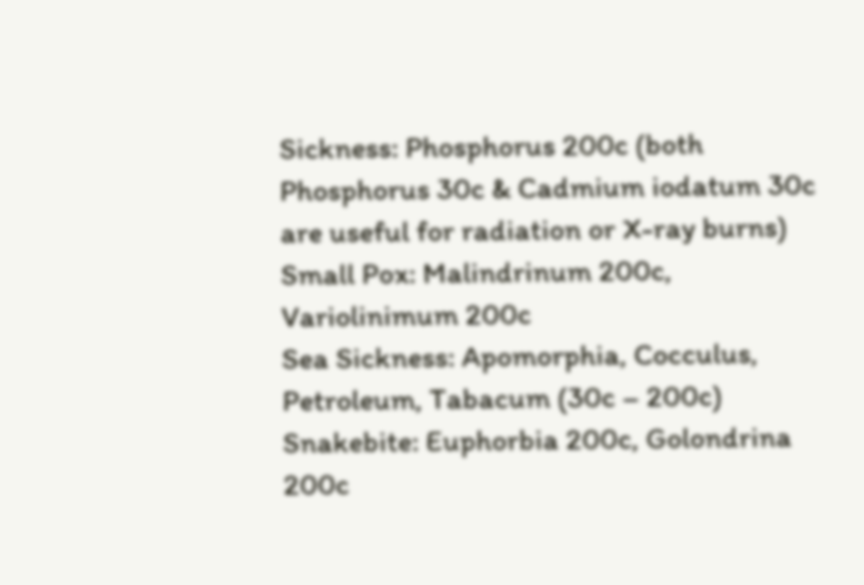Sickness: Phosphorus 200c (both Phosphorus 30c & Cadmium iodatum 30c are useful for radiation or X-ray burns)
Small Pox: Malindrinum 200c, Variolinimum 200c
Sea Sickness: Apomorphia, Cocculus, Petroleum, Tabacum (30c – 200c)
Snakebite: Euphorbia 200c, Golondrina 200c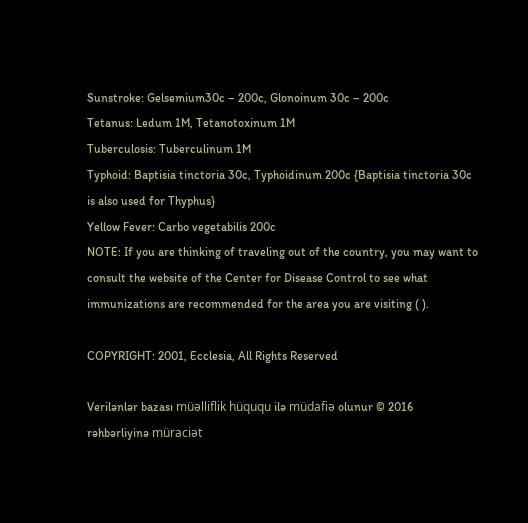Sunstroke: Gelsemium30c – 200c, Glonoinum 30c – 200c
Tetanus: Ledum 1M, Tetanotoxinum 1M
Tuberculosis: Tuberculinum 1M
Typhoid: Baptisia tinctoria 30c, Typhoidinum 200c {Baptisia tinctoria 30c is also used for Thyphus}
Yellow Fever: Carbo vegetabilis 200c
NOTE: If you are thinking of traveling out of the country, you may want to consult the website of the Center for Disease Control to see what immunizations are recommended for the area you are visiting ( ).

COPYRIGHT: 2001, Ecclesia, All Rights Reserved

Verilənlər bazası müəlliflik hüququ ilə müdafiə olunur © 2016
rəhbərliyinə müraciət